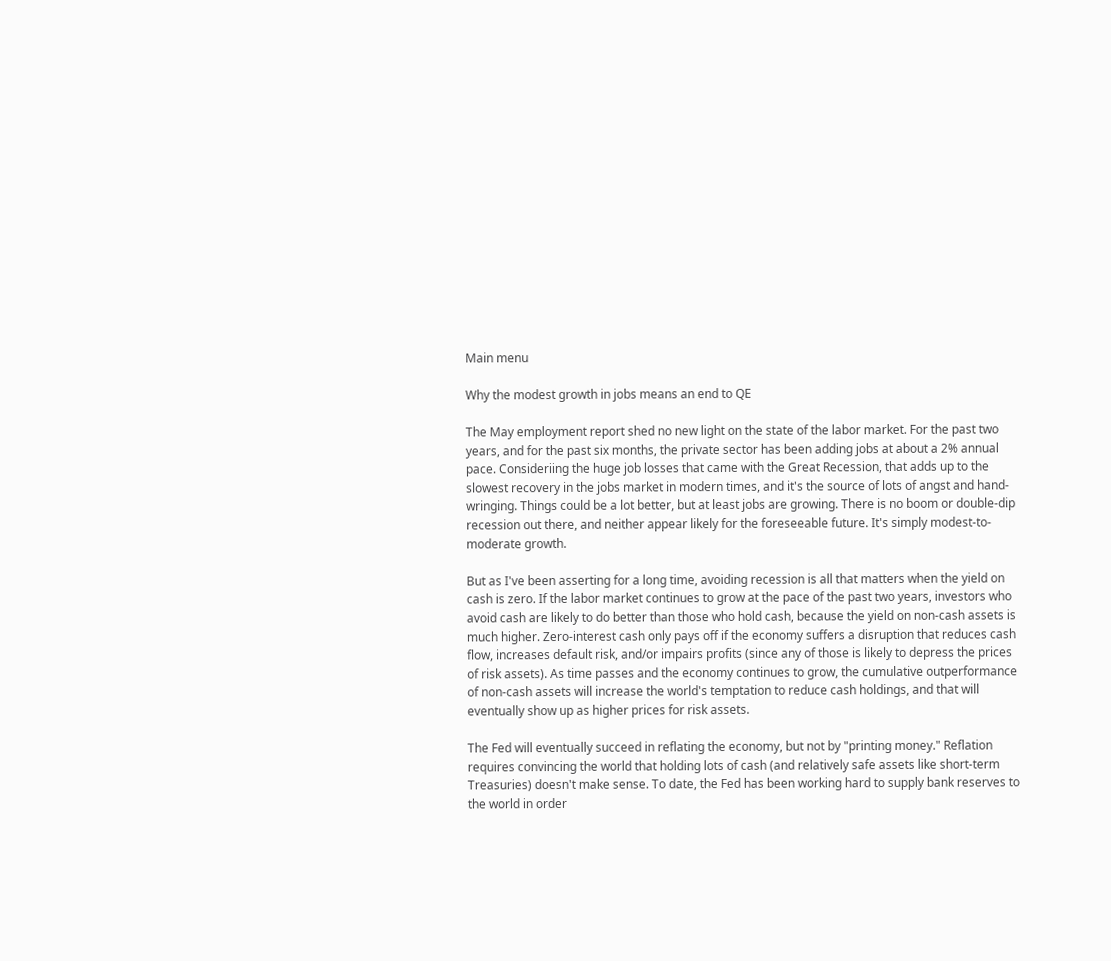Main menu

Why the modest growth in jobs means an end to QE

The May employment report shed no new light on the state of the labor market. For the past two years, and for the past six months, the private sector has been adding jobs at about a 2% annual pace. Consideriing the huge job losses that came with the Great Recession, that adds up to the slowest recovery in the jobs market in modern times, and it's the source of lots of angst and hand-wringing. Things could be a lot better, but at least jobs are growing. There is no boom or double-dip recession out there, and neither appear likely for the foreseeable future. It's simply modest-to-moderate growth.

But as I've been asserting for a long time, avoiding recession is all that matters when the yield on cash is zero. If the labor market continues to grow at the pace of the past two years, investors who avoid cash are likely to do better than those who hold cash, because the yield on non-cash assets is much higher. Zero-interest cash only pays off if the economy suffers a disruption that reduces cash flow, increases default risk, and/or impairs profits (since any of those is likely to depress the prices of risk assets). As time passes and the economy continues to grow, the cumulative outperformance of non-cash assets will increase the world's temptation to reduce cash holdings, and that will eventually show up as higher prices for risk assets.

The Fed will eventually succeed in reflating the economy, but not by "printing money." Reflation requires convincing the world that holding lots of cash (and relatively safe assets like short-term Treasuries) doesn't make sense. To date, the Fed has been working hard to supply bank reserves to the world in order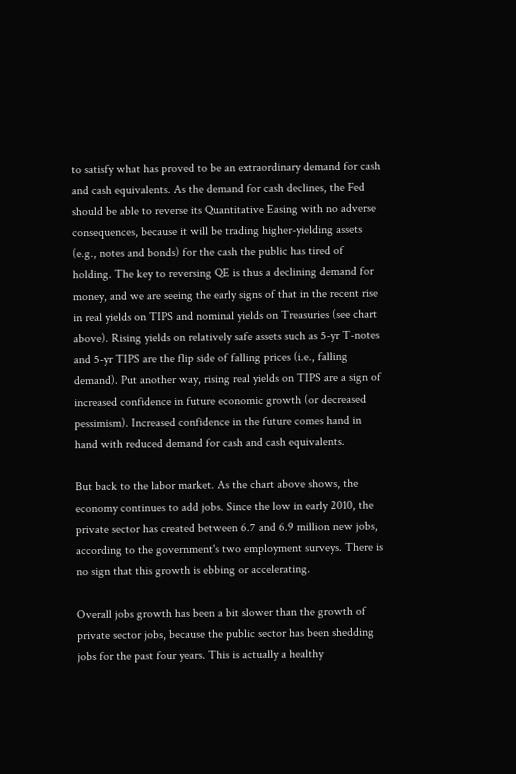to satisfy what has proved to be an extraordinary demand for cash and cash equivalents. As the demand for cash declines, the Fed should be able to reverse its Quantitative Easing with no adverse consequences, because it will be trading higher-yielding assets (e.g., notes and bonds) for the cash the public has tired of holding. The key to reversing QE is thus a declining demand for money, and we are seeing the early signs of that in the recent rise in real yields on TIPS and nominal yields on Treasuries (see chart above). Rising yields on relatively safe assets such as 5-yr T-notes and 5-yr TIPS are the flip side of falling prices (i.e., falling demand). Put another way, rising real yields on TIPS are a sign of increased confidence in future economic growth (or decreased pessimism). Increased confidence in the future comes hand in hand with reduced demand for cash and cash equivalents.

But back to the labor market. As the chart above shows, the economy continues to add jobs. Since the low in early 2010, the private sector has created between 6.7 and 6.9 million new jobs, according to the government's two employment surveys. There is no sign that this growth is ebbing or accelerating.

Overall jobs growth has been a bit slower than the growth of private sector jobs, because the public sector has been shedding jobs for the past four years. This is actually a healthy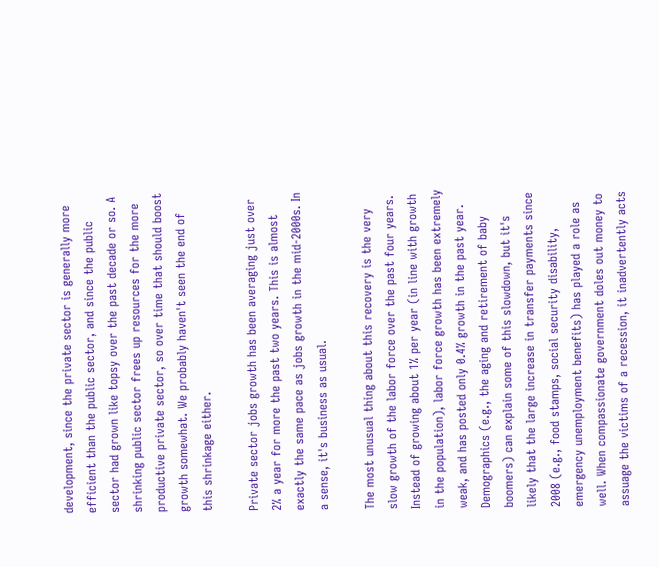development, since the private sector is generally more efficient than the public sector, and since the public sector had grown like topsy over the past decade or so. A shrinking public sector frees up resources for the more productive private sector, so over time that should boost growth somewhat. We probably haven't seen the end of this shrinkage either.

Private sector jobs growth has been averaging just over 2% a year for more the past two years. This is almost exactly the same pace as jobs growth in the mid-2000s. In a sense, it's business as usual.

The most unusual thing about this recovery is the very slow growth of the labor force over the past four years. Instead of growing about 1% per year (in line with growth in the population), labor force growth has been extremely weak, and has posted only 0.4% growth in the past year. Demographics (e.g., the aging and retirement of baby boomers) can explain some of this slowdown, but it's likely that the large increase in transfer payments since 2008 (e.g., food stamps, social security disability, emergency unemployment benefits) has played a role as well. When compassionate government doles out money to assuage the victims of a recession, it inadvertently acts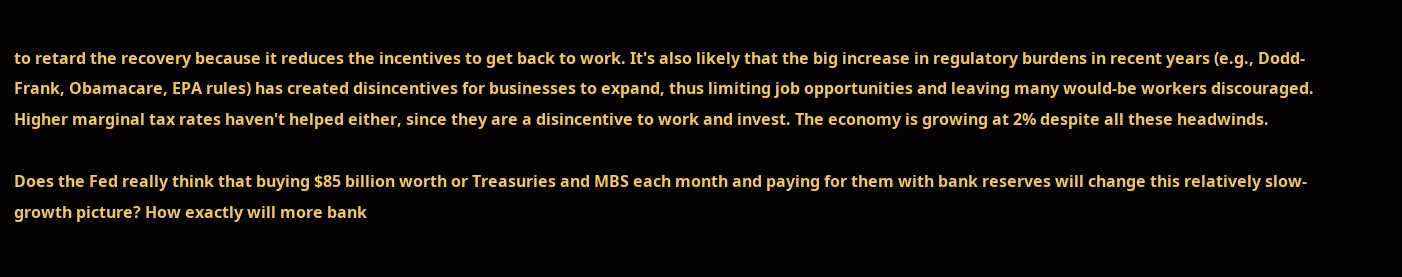to retard the recovery because it reduces the incentives to get back to work. It's also likely that the big increase in regulatory burdens in recent years (e.g., Dodd-Frank, Obamacare, EPA rules) has created disincentives for businesses to expand, thus limiting job opportunities and leaving many would-be workers discouraged. Higher marginal tax rates haven't helped either, since they are a disincentive to work and invest. The economy is growing at 2% despite all these headwinds.

Does the Fed really think that buying $85 billion worth or Treasuries and MBS each month and paying for them with bank reserves will change this relatively slow-growth picture? How exactly will more bank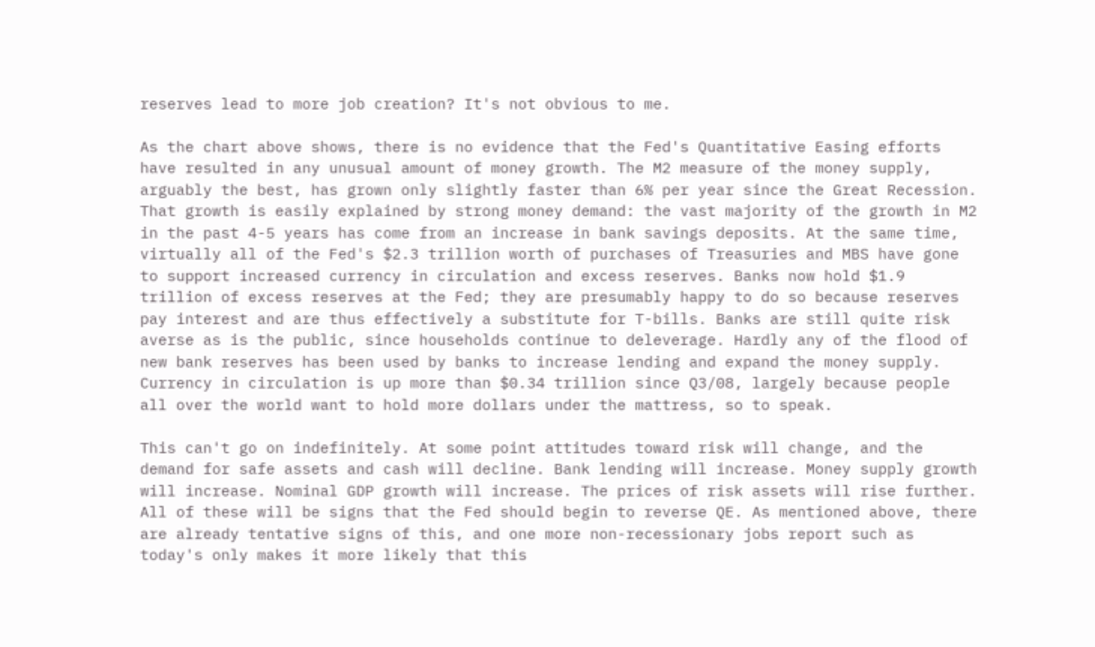reserves lead to more job creation? It's not obvious to me.

As the chart above shows, there is no evidence that the Fed's Quantitative Easing efforts have resulted in any unusual amount of money growth. The M2 measure of the money supply, arguably the best, has grown only slightly faster than 6% per year since the Great Recession. That growth is easily explained by strong money demand: the vast majority of the growth in M2 in the past 4-5 years has come from an increase in bank savings deposits. At the same time, virtually all of the Fed's $2.3 trillion worth of purchases of Treasuries and MBS have gone to support increased currency in circulation and excess reserves. Banks now hold $1.9 trillion of excess reserves at the Fed; they are presumably happy to do so because reserves pay interest and are thus effectively a substitute for T-bills. Banks are still quite risk averse as is the public, since households continue to deleverage. Hardly any of the flood of new bank reserves has been used by banks to increase lending and expand the money supply. Currency in circulation is up more than $0.34 trillion since Q3/08, largely because people all over the world want to hold more dollars under the mattress, so to speak.

This can't go on indefinitely. At some point attitudes toward risk will change, and the demand for safe assets and cash will decline. Bank lending will increase. Money supply growth will increase. Nominal GDP growth will increase. The prices of risk assets will rise further. All of these will be signs that the Fed should begin to reverse QE. As mentioned above, there are already tentative signs of this, and one more non-recessionary jobs report such as today's only makes it more likely that this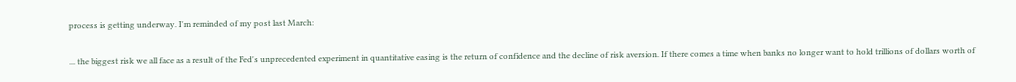process is getting underway. I'm reminded of my post last March:

... the biggest risk we all face as a result of the Fed's unprecedented experiment in quantitative easing is the return of confidence and the decline of risk aversion. If there comes a time when banks no longer want to hold trillions of dollars worth of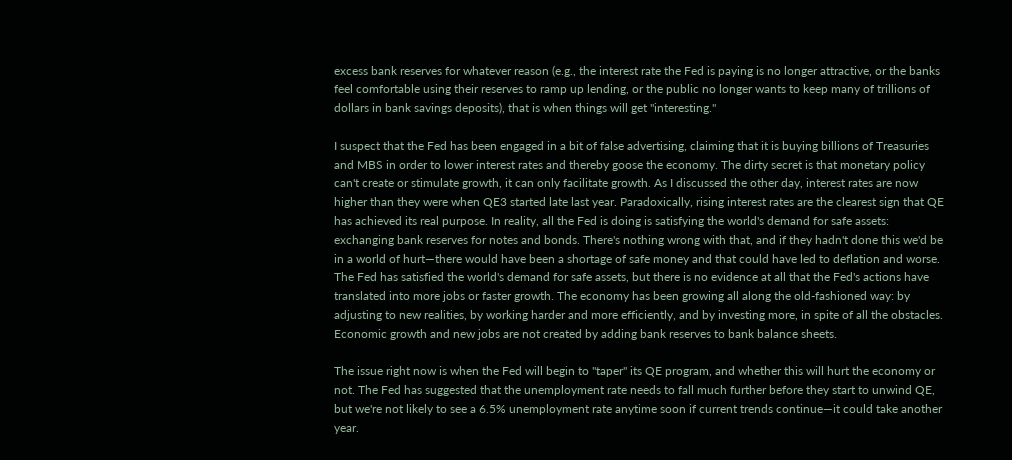excess bank reserves for whatever reason (e.g., the interest rate the Fed is paying is no longer attractive, or the banks feel comfortable using their reserves to ramp up lending, or the public no longer wants to keep many of trillions of dollars in bank savings deposits), that is when things will get "interesting."

I suspect that the Fed has been engaged in a bit of false advertising, claiming that it is buying billions of Treasuries and MBS in order to lower interest rates and thereby goose the economy. The dirty secret is that monetary policy can't create or stimulate growth, it can only facilitate growth. As I discussed the other day, interest rates are now higher than they were when QE3 started late last year. Paradoxically, rising interest rates are the clearest sign that QE has achieved its real purpose. In reality, all the Fed is doing is satisfying the world's demand for safe assets: exchanging bank reserves for notes and bonds. There's nothing wrong with that, and if they hadn't done this we'd be in a world of hurt—there would have been a shortage of safe money and that could have led to deflation and worse. The Fed has satisfied the world's demand for safe assets, but there is no evidence at all that the Fed's actions have translated into more jobs or faster growth. The economy has been growing all along the old-fashioned way: by adjusting to new realities, by working harder and more efficiently, and by investing more, in spite of all the obstacles. Economic growth and new jobs are not created by adding bank reserves to bank balance sheets.

The issue right now is when the Fed will begin to "taper" its QE program, and whether this will hurt the economy or not. The Fed has suggested that the unemployment rate needs to fall much further before they start to unwind QE, but we're not likely to see a 6.5% unemployment rate anytime soon if current trends continue—it could take another year.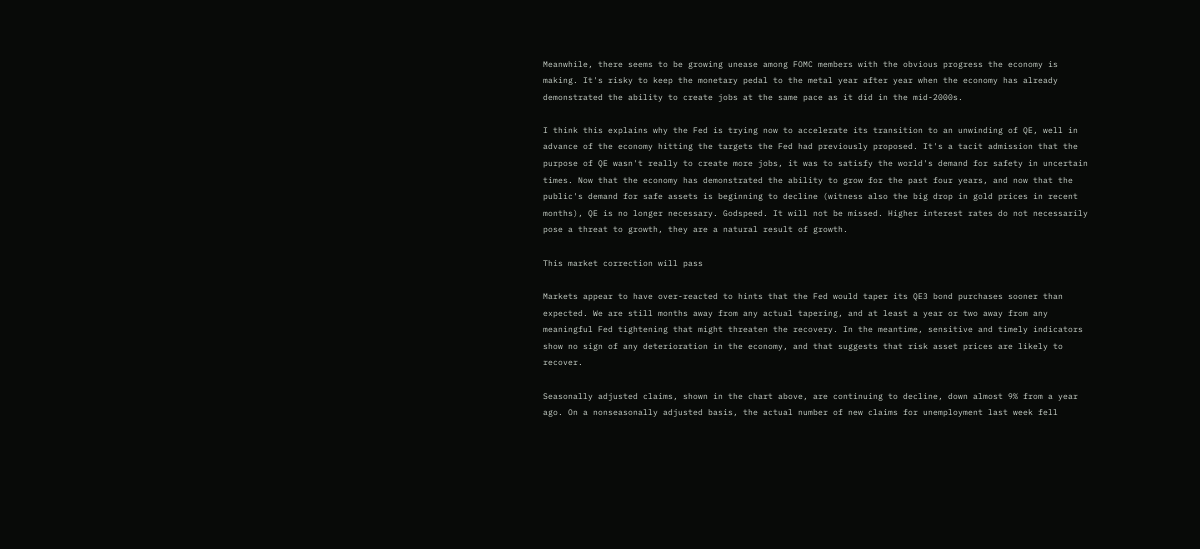Meanwhile, there seems to be growing unease among FOMC members with the obvious progress the economy is making. It's risky to keep the monetary pedal to the metal year after year when the economy has already demonstrated the ability to create jobs at the same pace as it did in the mid-2000s.

I think this explains why the Fed is trying now to accelerate its transition to an unwinding of QE, well in advance of the economy hitting the targets the Fed had previously proposed. It's a tacit admission that the purpose of QE wasn't really to create more jobs, it was to satisfy the world's demand for safety in uncertain times. Now that the economy has demonstrated the ability to grow for the past four years, and now that the public's demand for safe assets is beginning to decline (witness also the big drop in gold prices in recent months), QE is no longer necessary. Godspeed. It will not be missed. Higher interest rates do not necessarily pose a threat to growth, they are a natural result of growth.

This market correction will pass

Markets appear to have over-reacted to hints that the Fed would taper its QE3 bond purchases sooner than expected. We are still months away from any actual tapering, and at least a year or two away from any meaningful Fed tightening that might threaten the recovery. In the meantime, sensitive and timely indicators show no sign of any deterioration in the economy, and that suggests that risk asset prices are likely to recover.

Seasonally adjusted claims, shown in the chart above, are continuing to decline, down almost 9% from a year ago. On a nonseasonally adjusted basis, the actual number of new claims for unemployment last week fell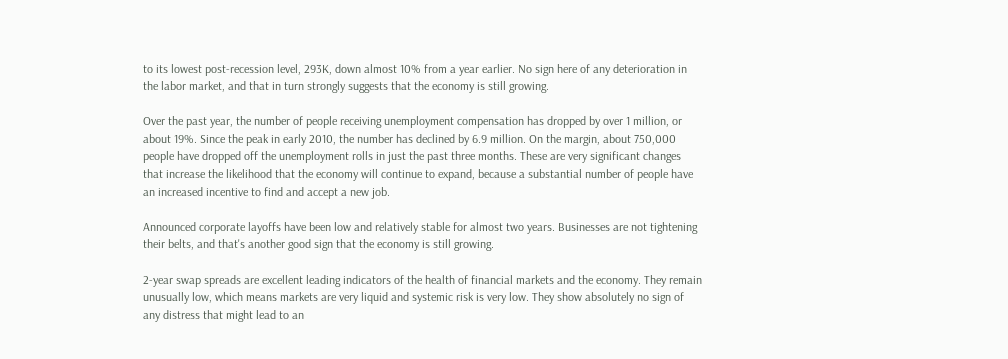to its lowest post-recession level, 293K, down almost 10% from a year earlier. No sign here of any deterioration in the labor market, and that in turn strongly suggests that the economy is still growing.

Over the past year, the number of people receiving unemployment compensation has dropped by over 1 million, or about 19%. Since the peak in early 2010, the number has declined by 6.9 million. On the margin, about 750,000 people have dropped off the unemployment rolls in just the past three months. These are very significant changes that increase the likelihood that the economy will continue to expand, because a substantial number of people have an increased incentive to find and accept a new job.

Announced corporate layoffs have been low and relatively stable for almost two years. Businesses are not tightening their belts, and that's another good sign that the economy is still growing.

2-year swap spreads are excellent leading indicators of the health of financial markets and the economy. They remain unusually low, which means markets are very liquid and systemic risk is very low. They show absolutely no sign of any distress that might lead to an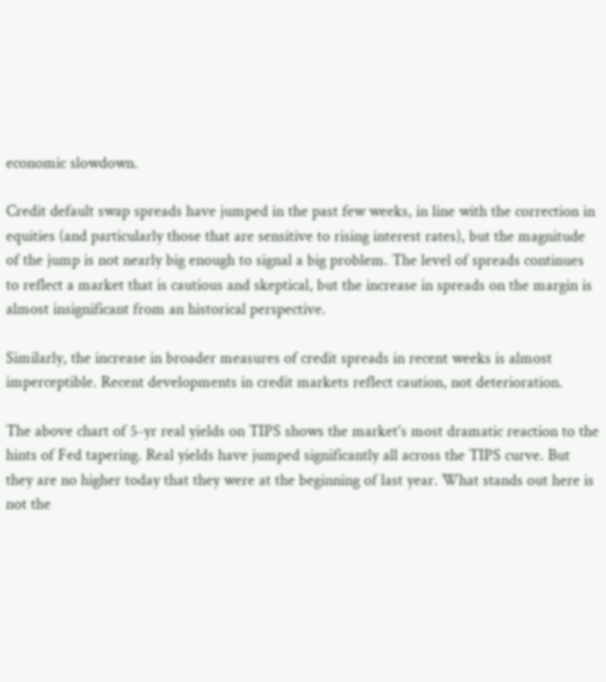economic slowdown.

Credit default swap spreads have jumped in the past few weeks, in line with the correction in equities (and particularly those that are sensitive to rising interest rates), but the magnitude of the jump is not nearly big enough to signal a big problem. The level of spreads continues to reflect a market that is cautious and skeptical, but the increase in spreads on the margin is almost insignificant from an historical perspective.

Similarly, the increase in broader measures of credit spreads in recent weeks is almost imperceptible. Recent developments in credit markets reflect caution, not deterioration.

The above chart of 5-yr real yields on TIPS shows the market's most dramatic reaction to the hints of Fed tapering. Real yields have jumped significantly all across the TIPS curve. But they are no higher today that they were at the beginning of last year. What stands out here is not the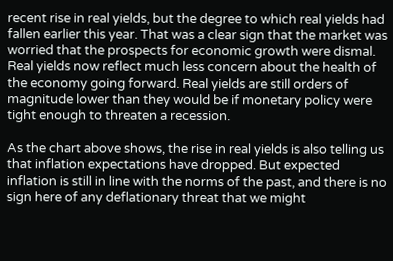recent rise in real yields, but the degree to which real yields had fallen earlier this year. That was a clear sign that the market was worried that the prospects for economic growth were dismal. Real yields now reflect much less concern about the health of the economy going forward. Real yields are still orders of magnitude lower than they would be if monetary policy were tight enough to threaten a recession.

As the chart above shows, the rise in real yields is also telling us that inflation expectations have dropped. But expected inflation is still in line with the norms of the past, and there is no sign here of any deflationary threat that we might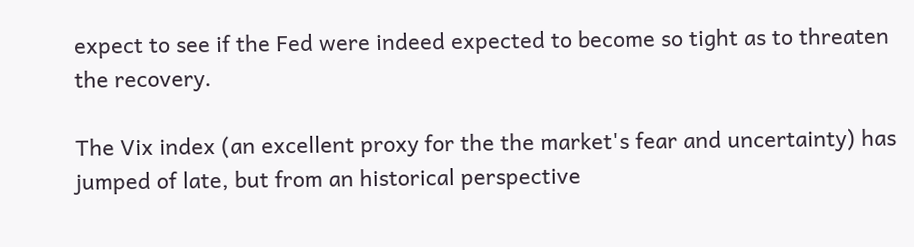expect to see if the Fed were indeed expected to become so tight as to threaten the recovery.

The Vix index (an excellent proxy for the the market's fear and uncertainty) has jumped of late, but from an historical perspective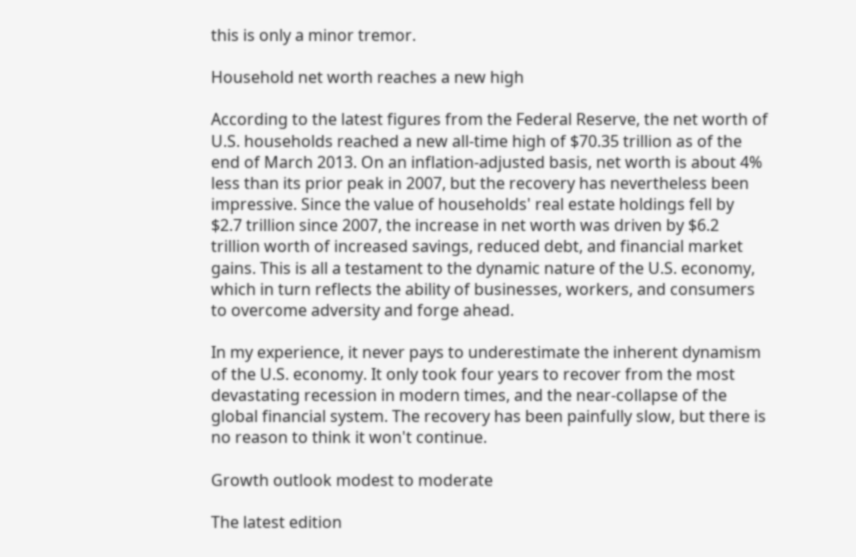this is only a minor tremor.

Household net worth reaches a new high

According to the latest figures from the Federal Reserve, the net worth of U.S. households reached a new all-time high of $70.35 trillion as of the end of March 2013. On an inflation-adjusted basis, net worth is about 4% less than its prior peak in 2007, but the recovery has nevertheless been impressive. Since the value of households' real estate holdings fell by $2.7 trillion since 2007, the increase in net worth was driven by $6.2 trillion worth of increased savings, reduced debt, and financial market gains. This is all a testament to the dynamic nature of the U.S. economy, which in turn reflects the ability of businesses, workers, and consumers to overcome adversity and forge ahead.

In my experience, it never pays to underestimate the inherent dynamism of the U.S. economy. It only took four years to recover from the most devastating recession in modern times, and the near-collapse of the global financial system. The recovery has been painfully slow, but there is no reason to think it won't continue.

Growth outlook modest to moderate

The latest edition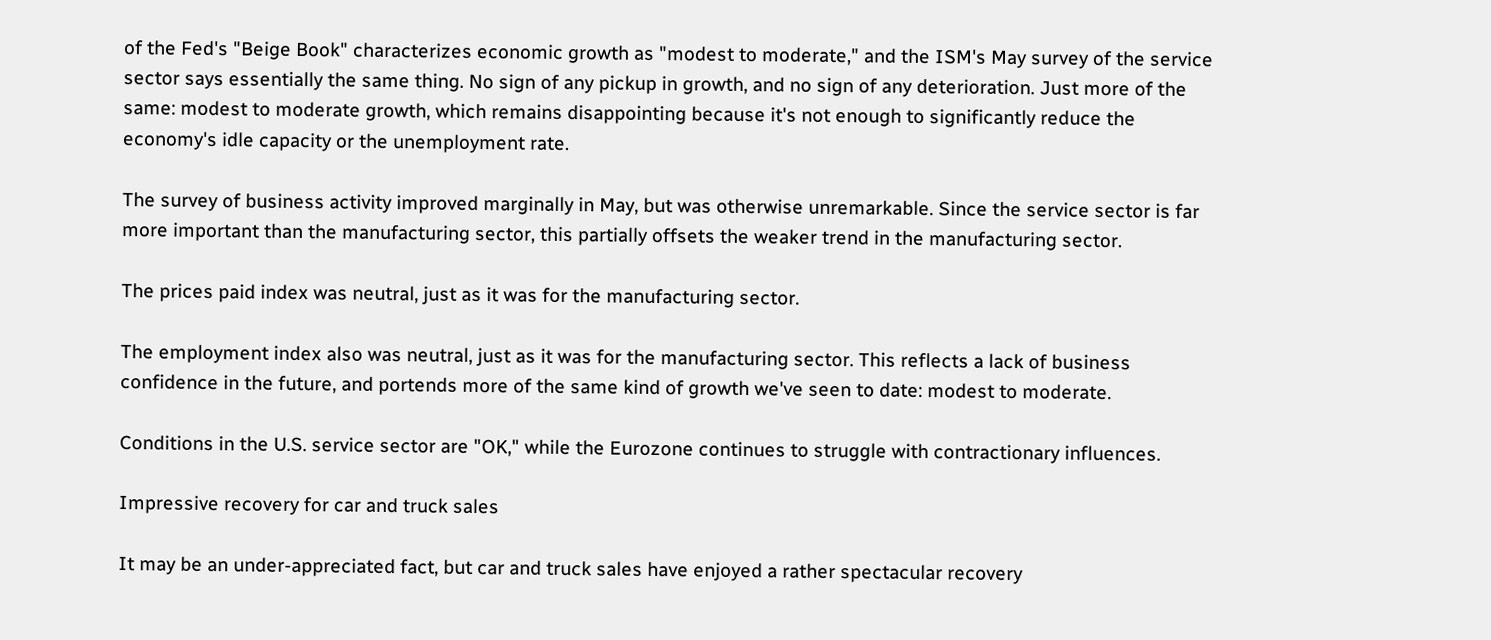of the Fed's "Beige Book" characterizes economic growth as "modest to moderate," and the ISM's May survey of the service sector says essentially the same thing. No sign of any pickup in growth, and no sign of any deterioration. Just more of the same: modest to moderate growth, which remains disappointing because it's not enough to significantly reduce the economy's idle capacity or the unemployment rate.

The survey of business activity improved marginally in May, but was otherwise unremarkable. Since the service sector is far more important than the manufacturing sector, this partially offsets the weaker trend in the manufacturing sector.

The prices paid index was neutral, just as it was for the manufacturing sector.

The employment index also was neutral, just as it was for the manufacturing sector. This reflects a lack of business confidence in the future, and portends more of the same kind of growth we've seen to date: modest to moderate.

Conditions in the U.S. service sector are "OK," while the Eurozone continues to struggle with contractionary influences.

Impressive recovery for car and truck sales

It may be an under-appreciated fact, but car and truck sales have enjoyed a rather spectacular recovery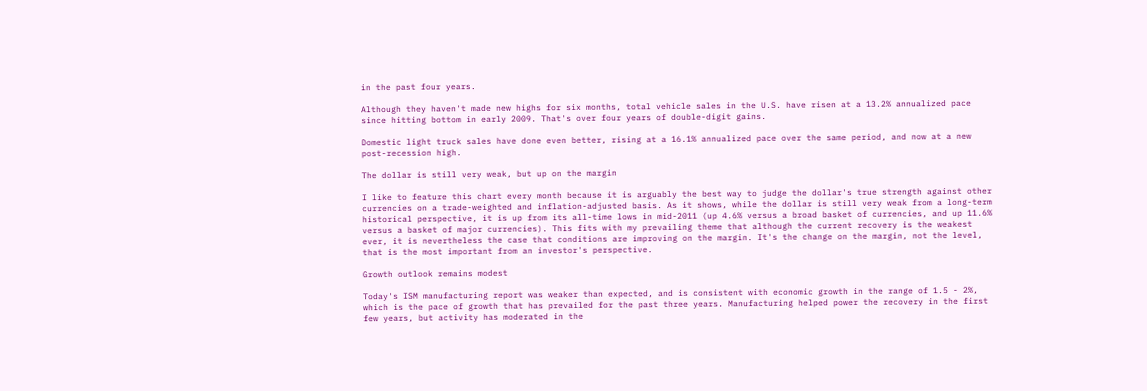in the past four years.

Although they haven't made new highs for six months, total vehicle sales in the U.S. have risen at a 13.2% annualized pace since hitting bottom in early 2009. That's over four years of double-digit gains.

Domestic light truck sales have done even better, rising at a 16.1% annualized pace over the same period, and now at a new post-recession high.

The dollar is still very weak, but up on the margin

I like to feature this chart every month because it is arguably the best way to judge the dollar's true strength against other currencies on a trade-weighted and inflation-adjusted basis. As it shows, while the dollar is still very weak from a long-term historical perspective, it is up from its all-time lows in mid-2011 (up 4.6% versus a broad basket of currencies, and up 11.6% versus a basket of major currencies). This fits with my prevailing theme that although the current recovery is the weakest ever, it is nevertheless the case that conditions are improving on the margin. It's the change on the margin, not the level, that is the most important from an investor's perspective.

Growth outlook remains modest

Today's ISM manufacturing report was weaker than expected, and is consistent with economic growth in the range of 1.5 - 2%, which is the pace of growth that has prevailed for the past three years. Manufacturing helped power the recovery in the first few years, but activity has moderated in the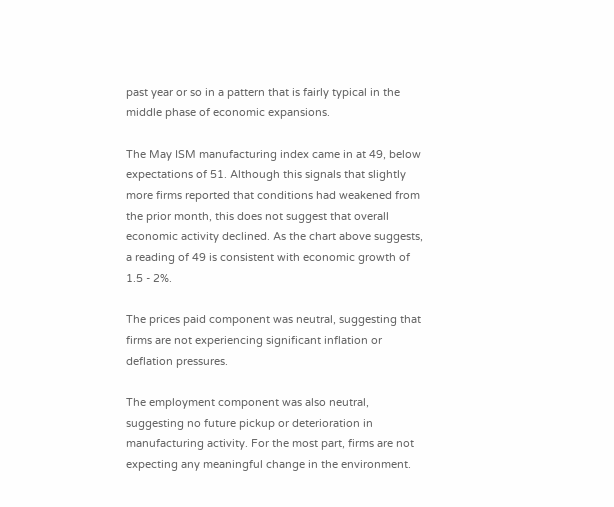past year or so in a pattern that is fairly typical in the middle phase of economic expansions.

The May ISM manufacturing index came in at 49, below expectations of 51. Although this signals that slightly more firms reported that conditions had weakened from the prior month, this does not suggest that overall economic activity declined. As the chart above suggests, a reading of 49 is consistent with economic growth of 1.5 - 2%.

The prices paid component was neutral, suggesting that firms are not experiencing significant inflation or deflation pressures.

The employment component was also neutral, suggesting no future pickup or deterioration in manufacturing activity. For the most part, firms are not expecting any meaningful change in the environment.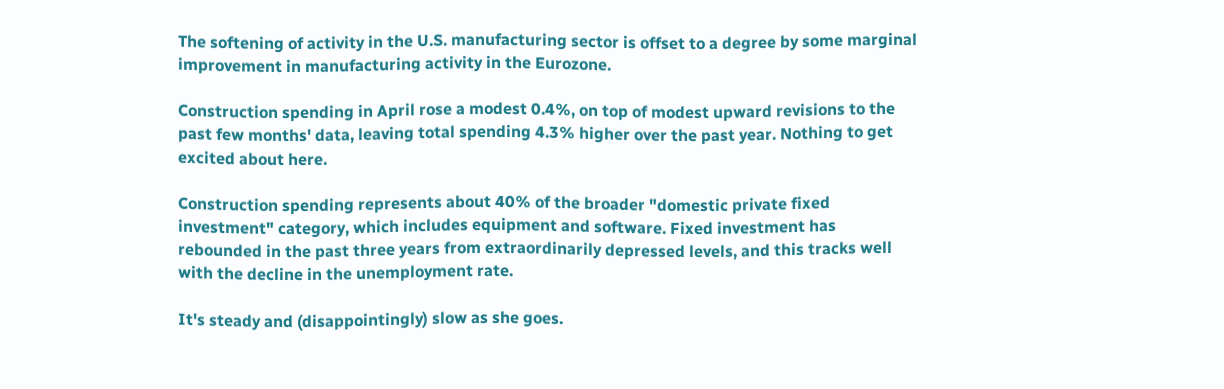The softening of activity in the U.S. manufacturing sector is offset to a degree by some marginal improvement in manufacturing activity in the Eurozone.

Construction spending in April rose a modest 0.4%, on top of modest upward revisions to the past few months' data, leaving total spending 4.3% higher over the past year. Nothing to get excited about here.

Construction spending represents about 40% of the broader "domestic private fixed investment" category, which includes equipment and software. Fixed investment has rebounded in the past three years from extraordinarily depressed levels, and this tracks well with the decline in the unemployment rate.

It's steady and (disappointingly) slow as she goes.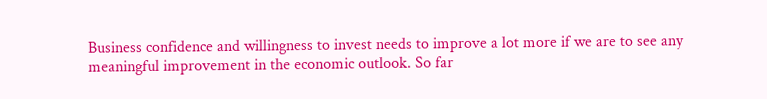Business confidence and willingness to invest needs to improve a lot more if we are to see any meaningful improvement in the economic outlook. So far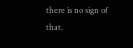there is no sign of that.